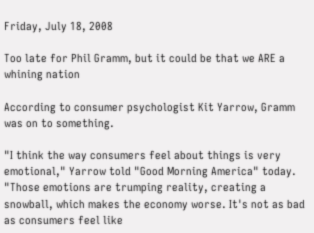Friday, July 18, 2008

Too late for Phil Gramm, but it could be that we ARE a whining nation

According to consumer psychologist Kit Yarrow, Gramm was on to something.

"I think the way consumers feel about things is very emotional," Yarrow told "Good Morning America" today. "Those emotions are trumping reality, creating a snowball, which makes the economy worse. It's not as bad as consumers feel like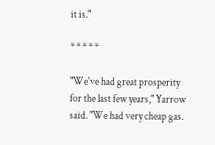it is."

* * * * *

"We've had great prosperity for the last few years," Yarrow said. "We had very cheap gas.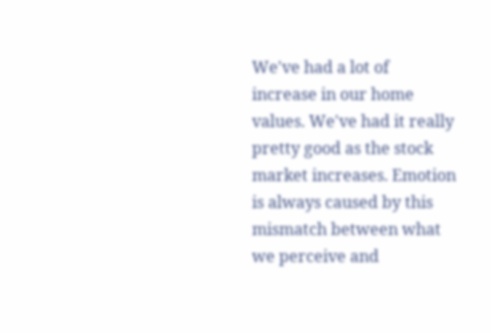We've had a lot of increase in our home values. We've had it really pretty good as the stock market increases. Emotion is always caused by this mismatch between what we perceive and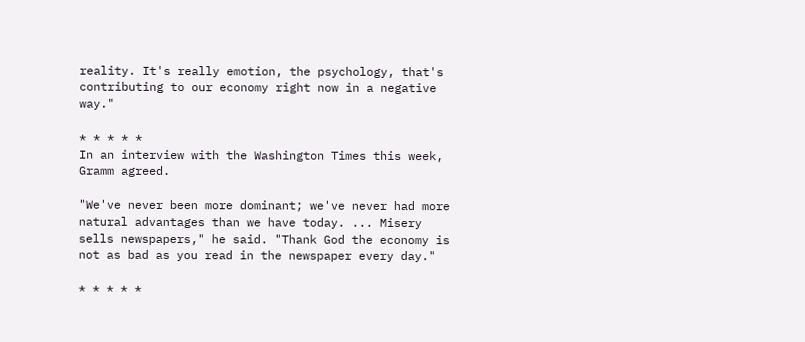reality. It's really emotion, the psychology, that's contributing to our economy right now in a negative way."

* * * * *
In an interview with the Washington Times this week, Gramm agreed.

"We've never been more dominant; we've never had more natural advantages than we have today. ... Misery sells newspapers," he said. "Thank God the economy is not as bad as you read in the newspaper every day."

* * * * *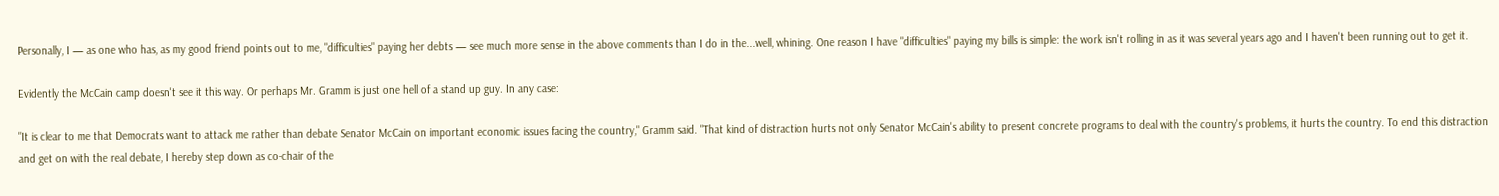Personally, I — as one who has, as my good friend points out to me, "difficulties" paying her debts — see much more sense in the above comments than I do in the...well, whining. One reason I have "difficulties" paying my bills is simple: the work isn't rolling in as it was several years ago and I haven't been running out to get it.

Evidently the McCain camp doesn't see it this way. Or perhaps Mr. Gramm is just one hell of a stand up guy. In any case:

"It is clear to me that Democrats want to attack me rather than debate Senator McCain on important economic issues facing the country," Gramm said. "That kind of distraction hurts not only Senator McCain's ability to present concrete programs to deal with the country's problems, it hurts the country. To end this distraction and get on with the real debate, I hereby step down as co-chair of the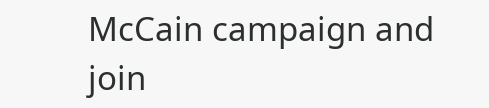McCain campaign and join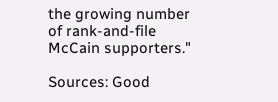the growing number of rank-and-file McCain supporters."

Sources: Good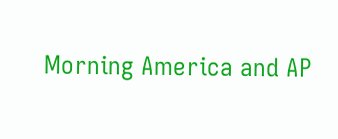Morning America and AP